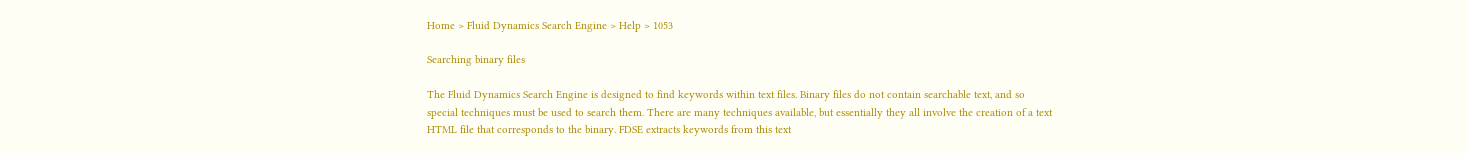Home > Fluid Dynamics Search Engine > Help > 1053

Searching binary files

The Fluid Dynamics Search Engine is designed to find keywords within text files. Binary files do not contain searchable text, and so special techniques must be used to search them. There are many techniques available, but essentially they all involve the creation of a text HTML file that corresponds to the binary. FDSE extracts keywords from this text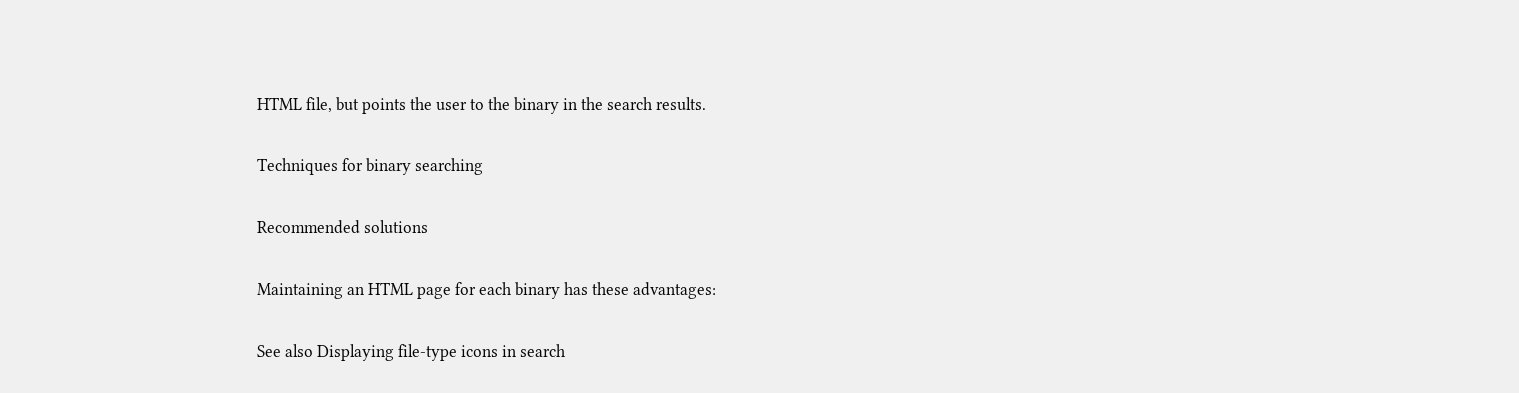HTML file, but points the user to the binary in the search results.

Techniques for binary searching

Recommended solutions

Maintaining an HTML page for each binary has these advantages:

See also Displaying file-type icons in search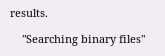results.

    "Searching binary files"